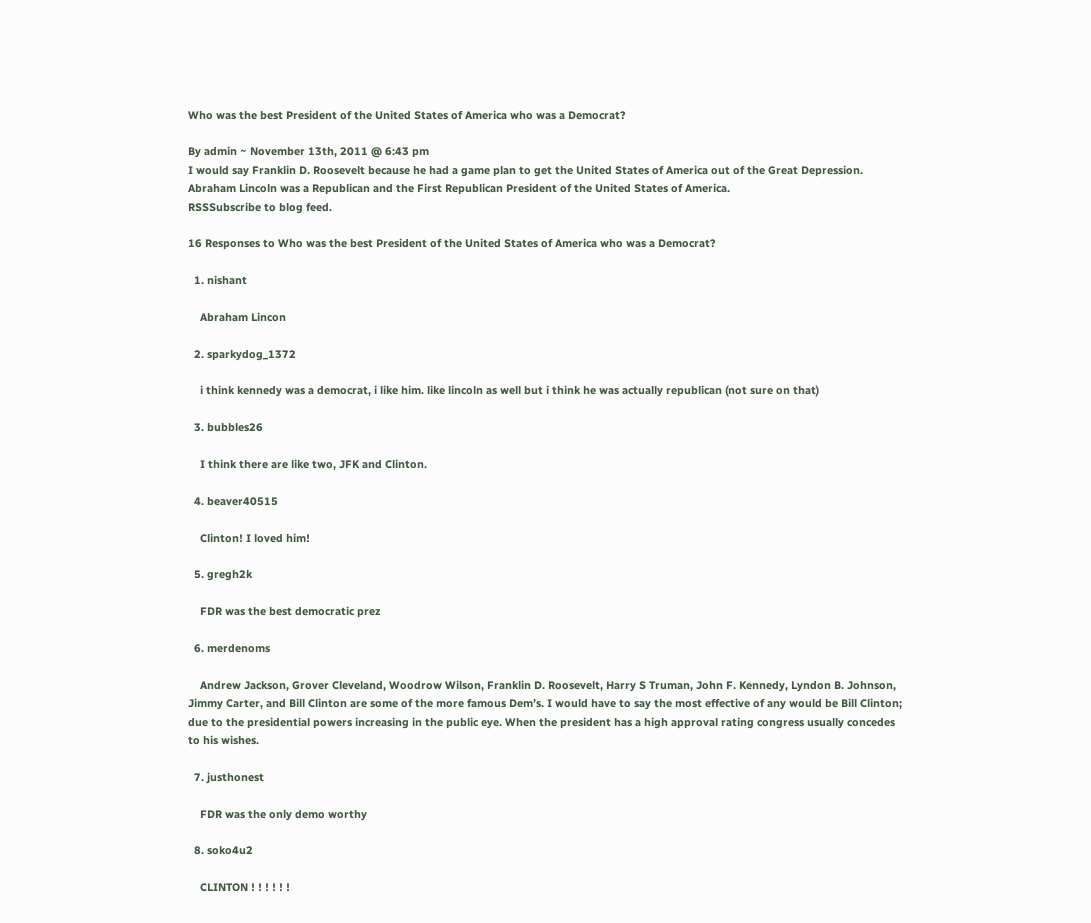Who was the best President of the United States of America who was a Democrat?

By admin ~ November 13th, 2011 @ 6:43 pm
I would say Franklin D. Roosevelt because he had a game plan to get the United States of America out of the Great Depression.
Abraham Lincoln was a Republican and the First Republican President of the United States of America.
RSSSubscribe to blog feed.

16 Responses to Who was the best President of the United States of America who was a Democrat?

  1. nishant

    Abraham Lincon

  2. sparkydog_1372

    i think kennedy was a democrat, i like him. like lincoln as well but i think he was actually republican (not sure on that)

  3. bubbles26

    I think there are like two, JFK and Clinton.

  4. beaver40515

    Clinton! I loved him!

  5. gregh2k

    FDR was the best democratic prez

  6. merdenoms

    Andrew Jackson, Grover Cleveland, Woodrow Wilson, Franklin D. Roosevelt, Harry S Truman, John F. Kennedy, Lyndon B. Johnson, Jimmy Carter, and Bill Clinton are some of the more famous Dem’s. I would have to say the most effective of any would be Bill Clinton; due to the presidential powers increasing in the public eye. When the president has a high approval rating congress usually concedes to his wishes.

  7. justhonest

    FDR was the only demo worthy

  8. soko4u2

    CLINTON ! ! ! ! ! !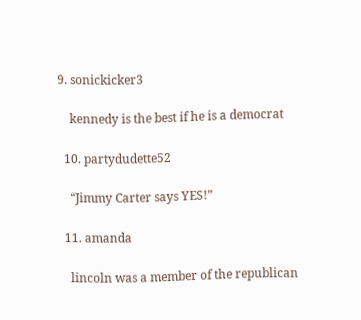9. sonickicker3

    kennedy is the best if he is a democrat

  10. partydudette52

    “Jimmy Carter says YES!”

  11. amanda

    lincoln was a member of the republican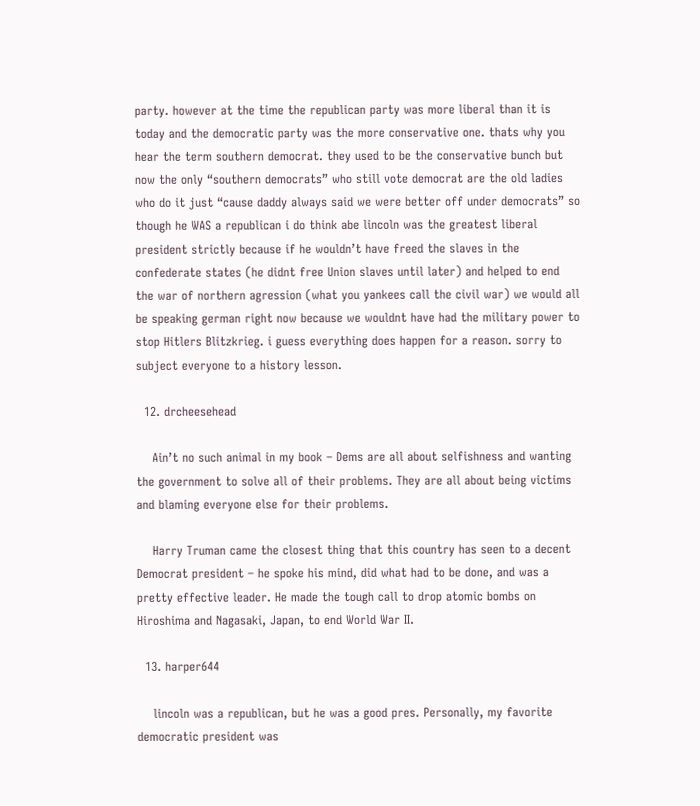party. however at the time the republican party was more liberal than it is today and the democratic party was the more conservative one. thats why you hear the term southern democrat. they used to be the conservative bunch but now the only “southern democrats” who still vote democrat are the old ladies who do it just “cause daddy always said we were better off under democrats” so though he WAS a republican i do think abe lincoln was the greatest liberal president strictly because if he wouldn’t have freed the slaves in the confederate states (he didnt free Union slaves until later) and helped to end the war of northern agression (what you yankees call the civil war) we would all be speaking german right now because we wouldnt have had the military power to stop Hitlers Blitzkrieg. i guess everything does happen for a reason. sorry to subject everyone to a history lesson.

  12. drcheesehead

    Ain’t no such animal in my book – Dems are all about selfishness and wanting the government to solve all of their problems. They are all about being victims and blaming everyone else for their problems.

    Harry Truman came the closest thing that this country has seen to a decent Democrat president – he spoke his mind, did what had to be done, and was a pretty effective leader. He made the tough call to drop atomic bombs on Hiroshima and Nagasaki, Japan, to end World War II.

  13. harper644

    lincoln was a republican, but he was a good pres. Personally, my favorite democratic president was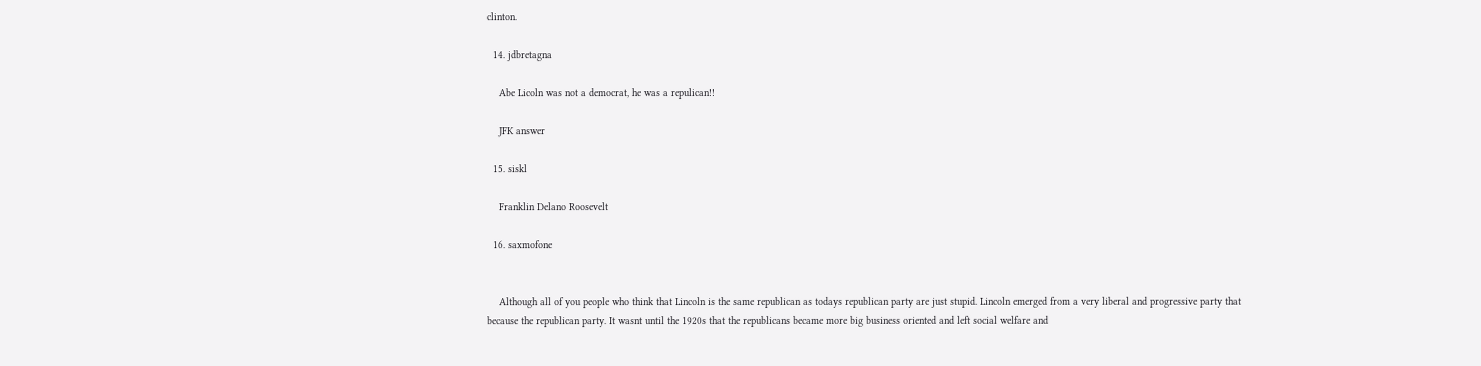clinton.

  14. jdbretagna

    Abe Licoln was not a democrat, he was a repulican!!

    JFK answer

  15. siskl

    Franklin Delano Roosevelt

  16. saxmofone


    Although all of you people who think that Lincoln is the same republican as todays republican party are just stupid. Lincoln emerged from a very liberal and progressive party that because the republican party. It wasnt until the 1920s that the republicans became more big business oriented and left social welfare and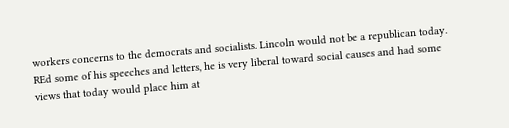workers concerns to the democrats and socialists. Lincoln would not be a republican today. REd some of his speeches and letters, he is very liberal toward social causes and had some views that today would place him at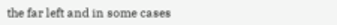the far left and in some cases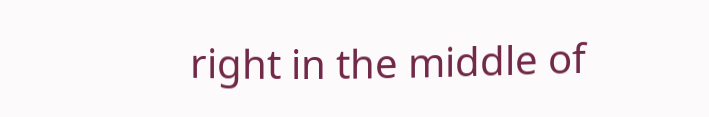right in the middle of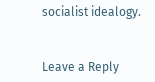socialist idealogy.


Leave a Reply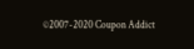©2007-2020 Coupon Addict